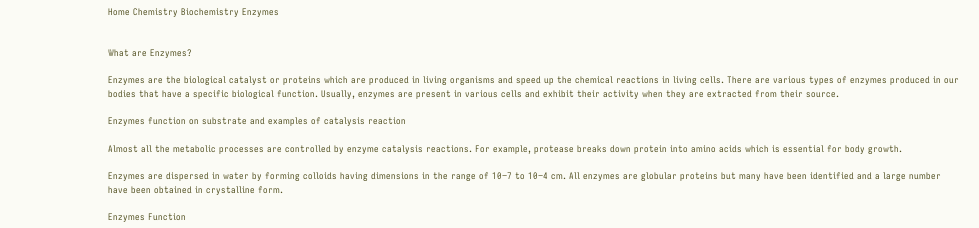Home Chemistry Biochemistry Enzymes


What are Enzymes?

Enzymes are the biological catalyst or proteins which are produced in living organisms and speed up the chemical reactions in living cells. There are various types of enzymes produced in our bodies that have a specific biological function. Usually, enzymes are present in various cells and exhibit their activity when they are extracted from their source.

Enzymes function on substrate and examples of catalysis reaction

Almost all the metabolic processes are controlled by enzyme catalysis reactions. For example, protease breaks down protein into amino acids which is essential for body growth.

Enzymes are dispersed in water by forming colloids having dimensions in the range of 10−7 to 10−4 cm. All enzymes are globular proteins but many have been identified and a large number have been obtained in crystalline form.

Enzymes Function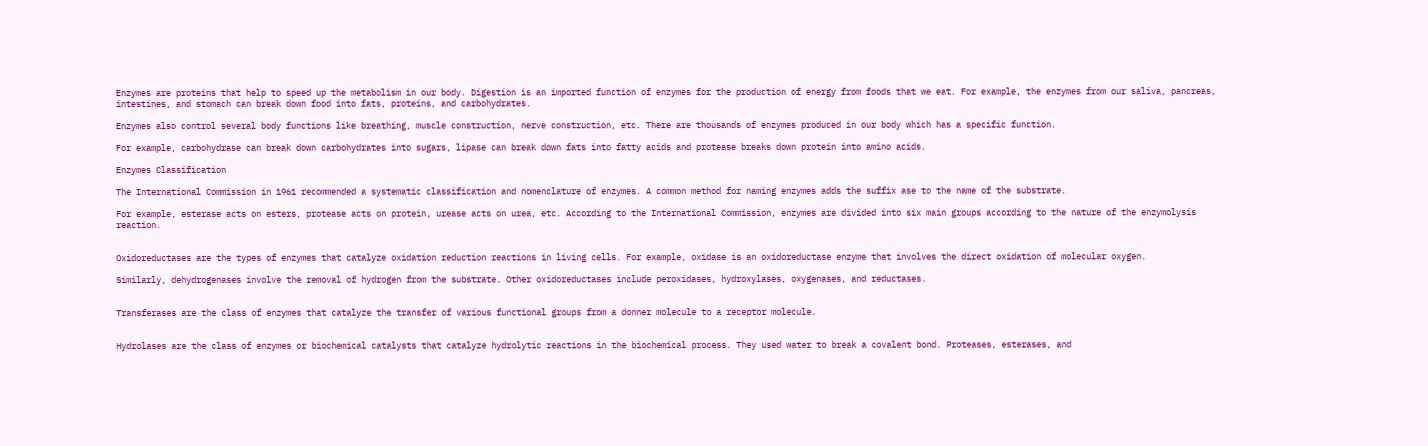Enzymes are proteins that help to speed up the metabolism in our body. Digestion is an imported function of enzymes for the production of energy from foods that we eat. For example, the enzymes from our saliva, pancreas, intestines, and stomach can break down food into fats, proteins, and carbohydrates.

Enzymes also control several body functions like breathing, muscle construction, nerve construction, etc. There are thousands of enzymes produced in our body which has a specific function.

For example, carbohydrase can break down carbohydrates into sugars, lipase can break down fats into fatty acids and protease breaks down protein into amino acids.

Enzymes Classification

The International Commission in 1961 recommended a systematic classification and nomenclature of enzymes. A common method for naming enzymes adds the suffix ase to the name of the substrate.

For example, esterase acts on esters, protease acts on protein, urease acts on urea, etc. According to the International Commission, enzymes are divided into six main groups according to the nature of the enzymolysis reaction.


Oxidoreductases are the types of enzymes that catalyze oxidation reduction reactions in living cells. For example, oxidase is an oxidoreductase enzyme that involves the direct oxidation of molecular oxygen.

Similarly, dehydrogenases involve the removal of hydrogen from the substrate. Other oxidoreductases include peroxidases, hydroxylases, oxygenases, and reductases.


Transferases are the class of enzymes that catalyze the transfer of various functional groups from a donner molecule to a receptor molecule.


Hydrolases are the class of enzymes or biochemical catalysts that catalyze hydrolytic reactions in the biochemical process. They used water to break a covalent bond. Proteases, esterases, and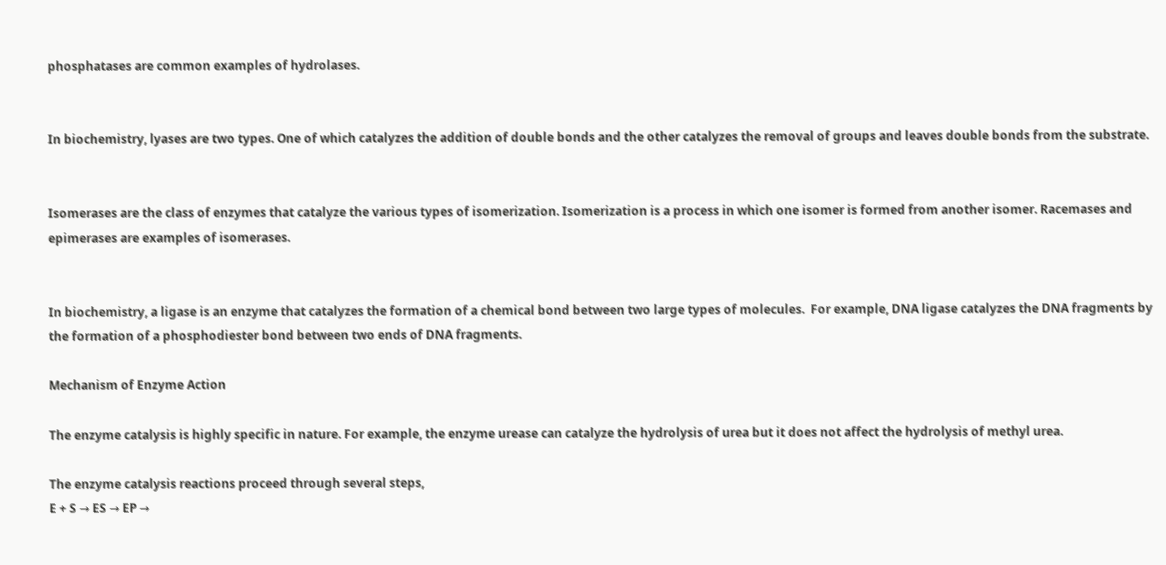phosphatases are common examples of hydrolases.


In biochemistry, lyases are two types. One of which catalyzes the addition of double bonds and the other catalyzes the removal of groups and leaves double bonds from the substrate.


Isomerases are the class of enzymes that catalyze the various types of isomerization. Isomerization is a process in which one isomer is formed from another isomer. Racemases and epimerases are examples of isomerases.


In biochemistry, a ligase is an enzyme that catalyzes the formation of a chemical bond between two large types of molecules.  For example, DNA ligase catalyzes the DNA fragments by the formation of a phosphodiester bond between two ends of DNA fragments.

Mechanism of Enzyme Action

The enzyme catalysis is highly specific in nature. For example, the enzyme urease can catalyze the hydrolysis of urea but it does not affect the hydrolysis of methyl urea.

The enzyme catalysis reactions proceed through several steps,
E + S → ES → EP →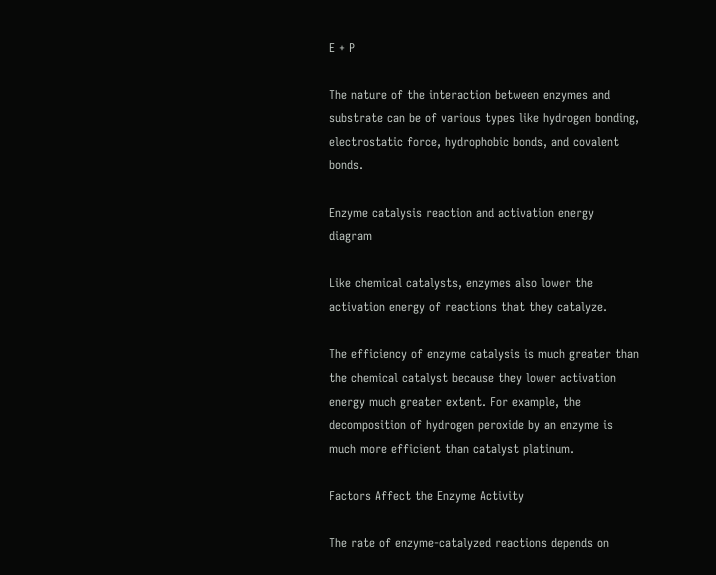E + P

The nature of the interaction between enzymes and substrate can be of various types like hydrogen bonding, electrostatic force, hydrophobic bonds, and covalent bonds.

Enzyme catalysis reaction and activation energy diagram

Like chemical catalysts, enzymes also lower the activation energy of reactions that they catalyze.

The efficiency of enzyme catalysis is much greater than the chemical catalyst because they lower activation energy much greater extent. For example, the decomposition of hydrogen peroxide by an enzyme is much more efficient than catalyst platinum.

Factors Affect the Enzyme Activity

The rate of enzyme-catalyzed reactions depends on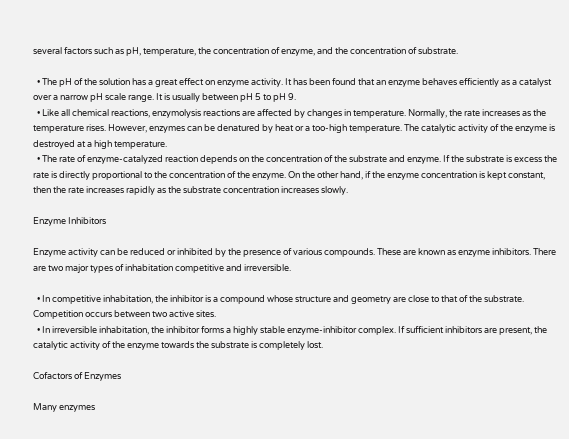several factors such as pH, temperature, the concentration of enzyme, and the concentration of substrate.

  • The pH of the solution has a great effect on enzyme activity. It has been found that an enzyme behaves efficiently as a catalyst over a narrow pH scale range. It is usually between pH 5 to pH 9.
  • Like all chemical reactions, enzymolysis reactions are affected by changes in temperature. Normally, the rate increases as the temperature rises. However, enzymes can be denatured by heat or a too-high temperature. The catalytic activity of the enzyme is destroyed at a high temperature.
  • The rate of enzyme-catalyzed reaction depends on the concentration of the substrate and enzyme. If the substrate is excess the rate is directly proportional to the concentration of the enzyme. On the other hand, if the enzyme concentration is kept constant, then the rate increases rapidly as the substrate concentration increases slowly.

Enzyme Inhibitors

Enzyme activity can be reduced or inhibited by the presence of various compounds. These are known as enzyme inhibitors. There are two major types of inhabitation competitive and irreversible.

  • In competitive inhabitation, the inhibitor is a compound whose structure and geometry are close to that of the substrate. Competition occurs between two active sites.
  • In irreversible inhabitation, the inhibitor forms a highly stable enzyme-inhibitor complex. If sufficient inhibitors are present, the catalytic activity of the enzyme towards the substrate is completely lost.

Cofactors of Enzymes

Many enzymes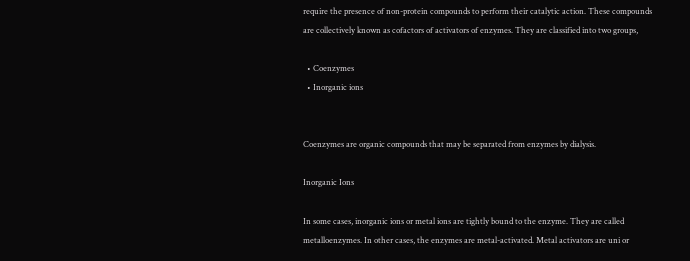require the presence of non-protein compounds to perform their catalytic action. These compounds are collectively known as cofactors of activators of enzymes. They are classified into two groups,

  • Coenzymes
  • Inorganic ions


Coenzymes are organic compounds that may be separated from enzymes by dialysis.

Inorganic Ions

In some cases, inorganic ions or metal ions are tightly bound to the enzyme. They are called metalloenzymes. In other cases, the enzymes are metal-activated. Metal activators are uni or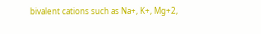bivalent cations such as Na+, K+, Mg+2,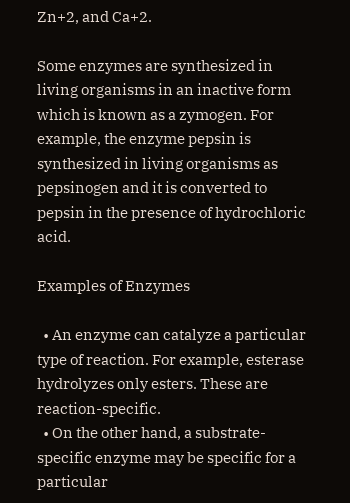Zn+2, and Ca+2.

Some enzymes are synthesized in living organisms in an inactive form which is known as a zymogen. For example, the enzyme pepsin is synthesized in living organisms as pepsinogen and it is converted to pepsin in the presence of hydrochloric acid.

Examples of Enzymes

  • An enzyme can catalyze a particular type of reaction. For example, esterase hydrolyzes only esters. These are reaction-specific.
  • On the other hand, a substrate-specific enzyme may be specific for a particular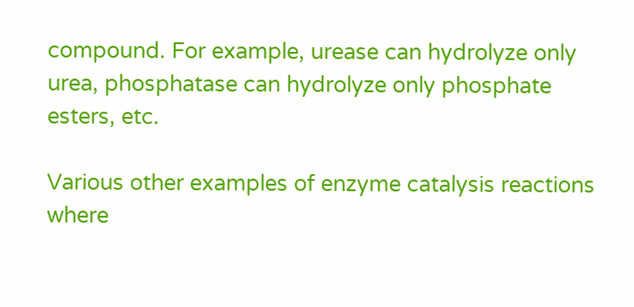compound. For example, urease can hydrolyze only urea, phosphatase can hydrolyze only phosphate esters, etc.

Various other examples of enzyme catalysis reactions where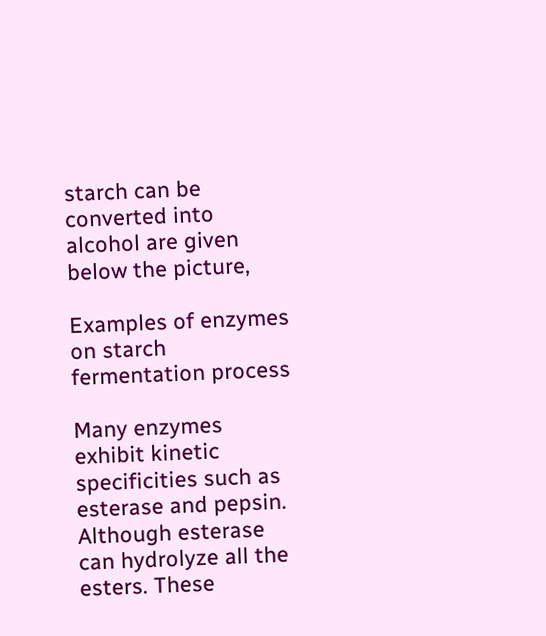starch can be converted into alcohol are given below the picture,

Examples of enzymes on starch fermentation process

Many enzymes exhibit kinetic specificities such as esterase and pepsin. Although esterase can hydrolyze all the esters. These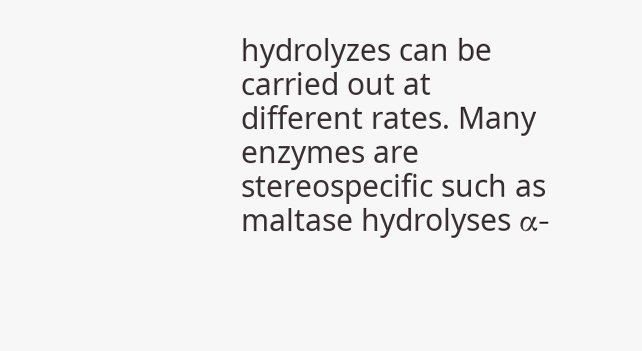hydrolyzes can be carried out at different rates. Many enzymes are stereospecific such as maltase hydrolyses α-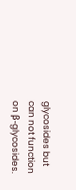glycosides but can not function on β-glycosides.